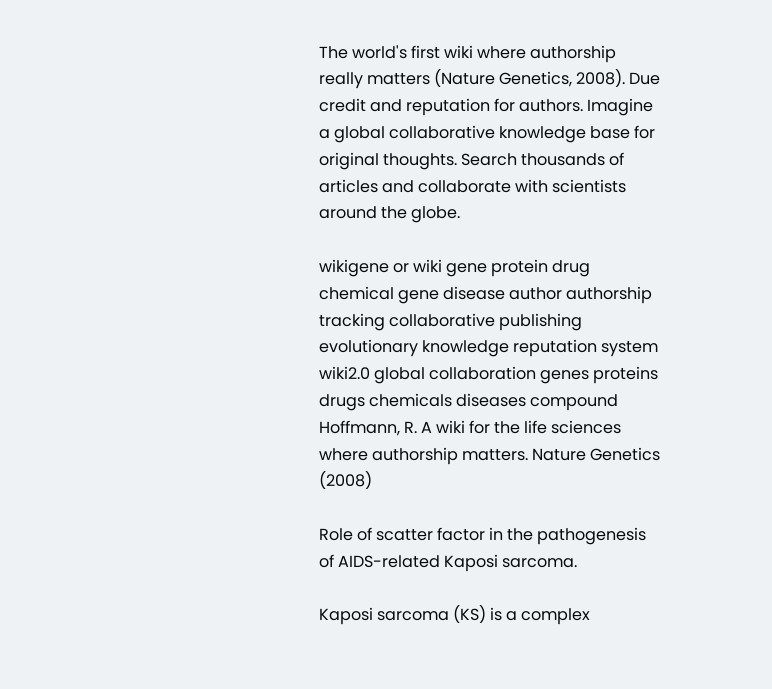The world's first wiki where authorship really matters (Nature Genetics, 2008). Due credit and reputation for authors. Imagine a global collaborative knowledge base for original thoughts. Search thousands of articles and collaborate with scientists around the globe.

wikigene or wiki gene protein drug chemical gene disease author authorship tracking collaborative publishing evolutionary knowledge reputation system wiki2.0 global collaboration genes proteins drugs chemicals diseases compound
Hoffmann, R. A wiki for the life sciences where authorship matters. Nature Genetics (2008)

Role of scatter factor in the pathogenesis of AIDS-related Kaposi sarcoma.

Kaposi sarcoma (KS) is a complex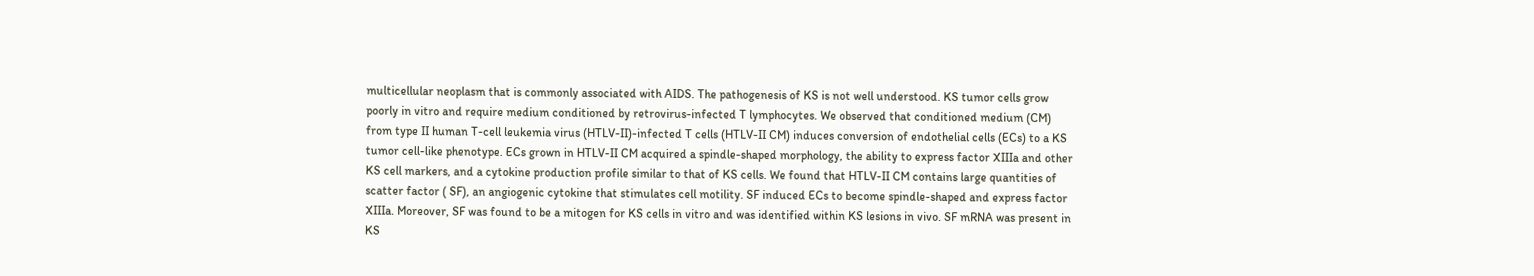multicellular neoplasm that is commonly associated with AIDS. The pathogenesis of KS is not well understood. KS tumor cells grow poorly in vitro and require medium conditioned by retrovirus-infected T lymphocytes. We observed that conditioned medium (CM) from type II human T-cell leukemia virus (HTLV-II)-infected T cells (HTLV-II CM) induces conversion of endothelial cells (ECs) to a KS tumor cell-like phenotype. ECs grown in HTLV-II CM acquired a spindle-shaped morphology, the ability to express factor XIIIa and other KS cell markers, and a cytokine production profile similar to that of KS cells. We found that HTLV-II CM contains large quantities of scatter factor ( SF), an angiogenic cytokine that stimulates cell motility. SF induced ECs to become spindle-shaped and express factor XIIIa. Moreover, SF was found to be a mitogen for KS cells in vitro and was identified within KS lesions in vivo. SF mRNA was present in KS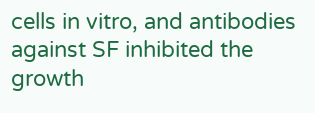cells in vitro, and antibodies against SF inhibited the growth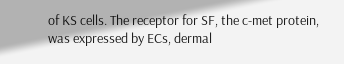of KS cells. The receptor for SF, the c-met protein, was expressed by ECs, dermal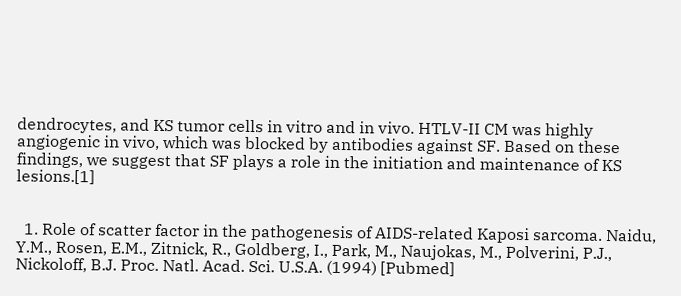dendrocytes, and KS tumor cells in vitro and in vivo. HTLV-II CM was highly angiogenic in vivo, which was blocked by antibodies against SF. Based on these findings, we suggest that SF plays a role in the initiation and maintenance of KS lesions.[1]


  1. Role of scatter factor in the pathogenesis of AIDS-related Kaposi sarcoma. Naidu, Y.M., Rosen, E.M., Zitnick, R., Goldberg, I., Park, M., Naujokas, M., Polverini, P.J., Nickoloff, B.J. Proc. Natl. Acad. Sci. U.S.A. (1994) [Pubmed]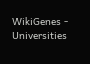WikiGenes - Universities